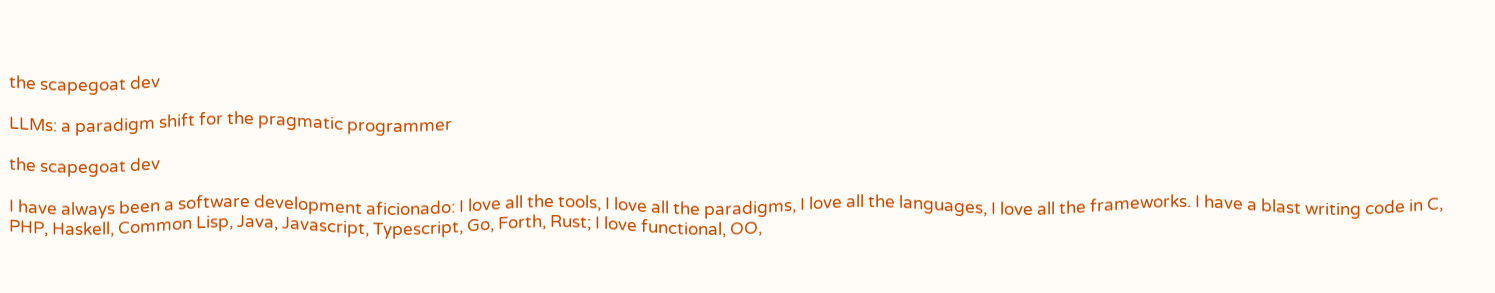the scapegoat dev

LLMs: a paradigm shift for the pragmatic programmer

the scapegoat dev

I have always been a software development aficionado: I love all the tools, I love all the paradigms, I love all the languages, I love all the frameworks. I have a blast writing code in C, PHP, Haskell, Common Lisp, Java, Javascript, Typescript, Go, Forth, Rust; I love functional, OO,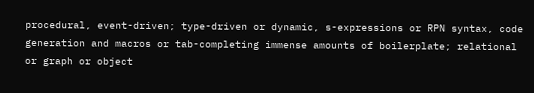procedural, event-driven; type-driven or dynamic, s-expressions or RPN syntax, code generation and macros or tab-completing immense amounts of boilerplate; relational or graph or object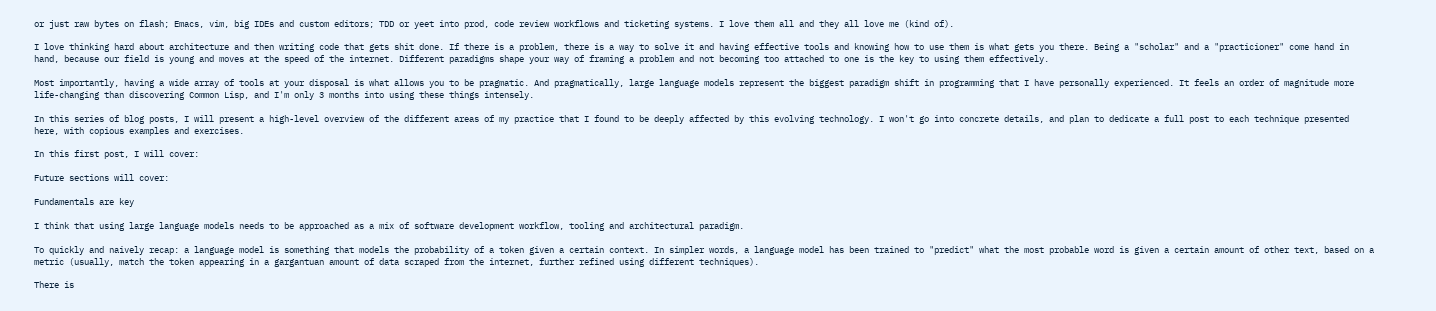or just raw bytes on flash; Emacs, vim, big IDEs and custom editors; TDD or yeet into prod, code review workflows and ticketing systems. I love them all and they all love me (kind of).

I love thinking hard about architecture and then writing code that gets shit done. If there is a problem, there is a way to solve it and having effective tools and knowing how to use them is what gets you there. Being a "scholar" and a "practicioner" come hand in hand, because our field is young and moves at the speed of the internet. Different paradigms shape your way of framing a problem and not becoming too attached to one is the key to using them effectively.

Most importantly, having a wide array of tools at your disposal is what allows you to be pragmatic. And pragmatically, large language models represent the biggest paradigm shift in programming that I have personally experienced. It feels an order of magnitude more life-changing than discovering Common Lisp, and I'm only 3 months into using these things intensely.

In this series of blog posts, I will present a high-level overview of the different areas of my practice that I found to be deeply affected by this evolving technology. I won't go into concrete details, and plan to dedicate a full post to each technique presented here, with copious examples and exercises.

In this first post, I will cover:

Future sections will cover:

Fundamentals are key

I think that using large language models needs to be approached as a mix of software development workflow, tooling and architectural paradigm.

To quickly and naively recap: a language model is something that models the probability of a token given a certain context. In simpler words, a language model has been trained to "predict" what the most probable word is given a certain amount of other text, based on a metric (usually, match the token appearing in a gargantuan amount of data scraped from the internet, further refined using different techniques).

There is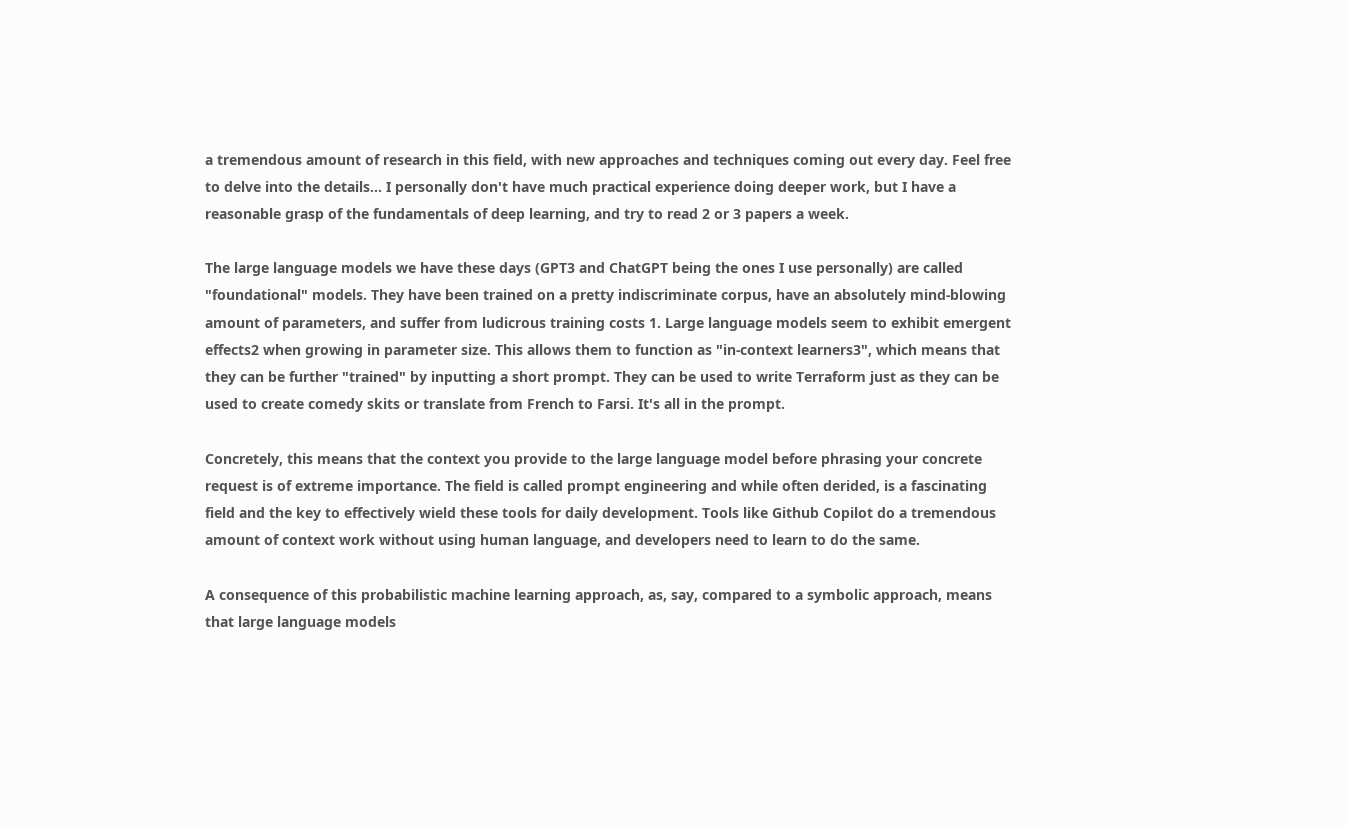a tremendous amount of research in this field, with new approaches and techniques coming out every day. Feel free to delve into the details... I personally don't have much practical experience doing deeper work, but I have a reasonable grasp of the fundamentals of deep learning, and try to read 2 or 3 papers a week.

The large language models we have these days (GPT3 and ChatGPT being the ones I use personally) are called "foundational" models. They have been trained on a pretty indiscriminate corpus, have an absolutely mind-blowing amount of parameters, and suffer from ludicrous training costs 1. Large language models seem to exhibit emergent effects2 when growing in parameter size. This allows them to function as "in-context learners3", which means that they can be further "trained" by inputting a short prompt. They can be used to write Terraform just as they can be used to create comedy skits or translate from French to Farsi. It's all in the prompt.

Concretely, this means that the context you provide to the large language model before phrasing your concrete request is of extreme importance. The field is called prompt engineering and while often derided, is a fascinating field and the key to effectively wield these tools for daily development. Tools like Github Copilot do a tremendous amount of context work without using human language, and developers need to learn to do the same.

A consequence of this probabilistic machine learning approach, as, say, compared to a symbolic approach, means that large language models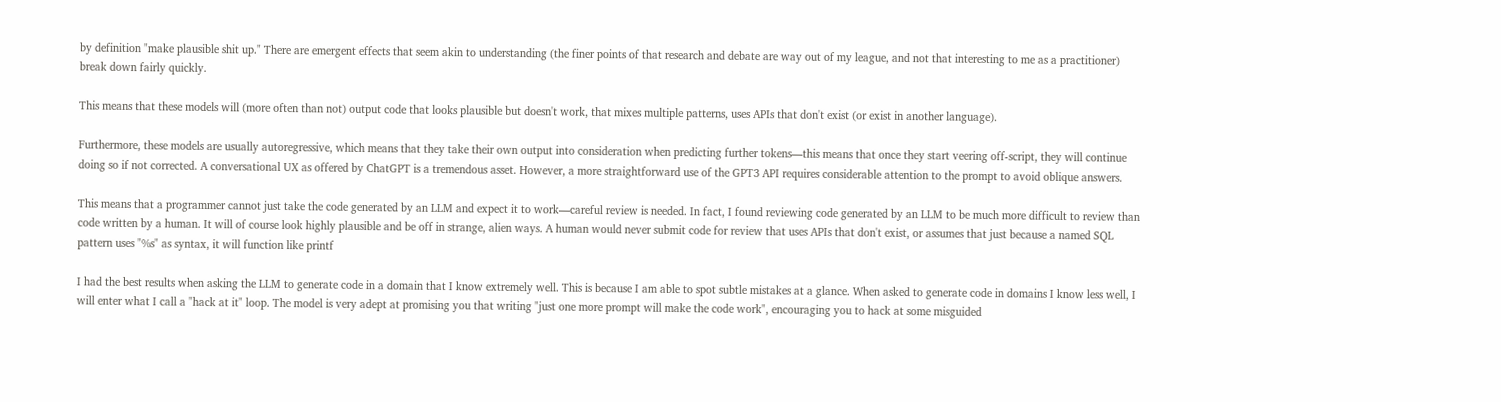by definition "make plausible shit up." There are emergent effects that seem akin to understanding (the finer points of that research and debate are way out of my league, and not that interesting to me as a practitioner) break down fairly quickly.

This means that these models will (more often than not) output code that looks plausible but doesn't work, that mixes multiple patterns, uses APIs that don't exist (or exist in another language).

Furthermore, these models are usually autoregressive, which means that they take their own output into consideration when predicting further tokens—this means that once they start veering off-script, they will continue doing so if not corrected. A conversational UX as offered by ChatGPT is a tremendous asset. However, a more straightforward use of the GPT3 API requires considerable attention to the prompt to avoid oblique answers.

This means that a programmer cannot just take the code generated by an LLM and expect it to work—careful review is needed. In fact, I found reviewing code generated by an LLM to be much more difficult to review than code written by a human. It will of course look highly plausible and be off in strange, alien ways. A human would never submit code for review that uses APIs that don't exist, or assumes that just because a named SQL pattern uses "%s" as syntax, it will function like printf

I had the best results when asking the LLM to generate code in a domain that I know extremely well. This is because I am able to spot subtle mistakes at a glance. When asked to generate code in domains I know less well, I will enter what I call a "hack at it" loop. The model is very adept at promising you that writing "just one more prompt will make the code work", encouraging you to hack at some misguided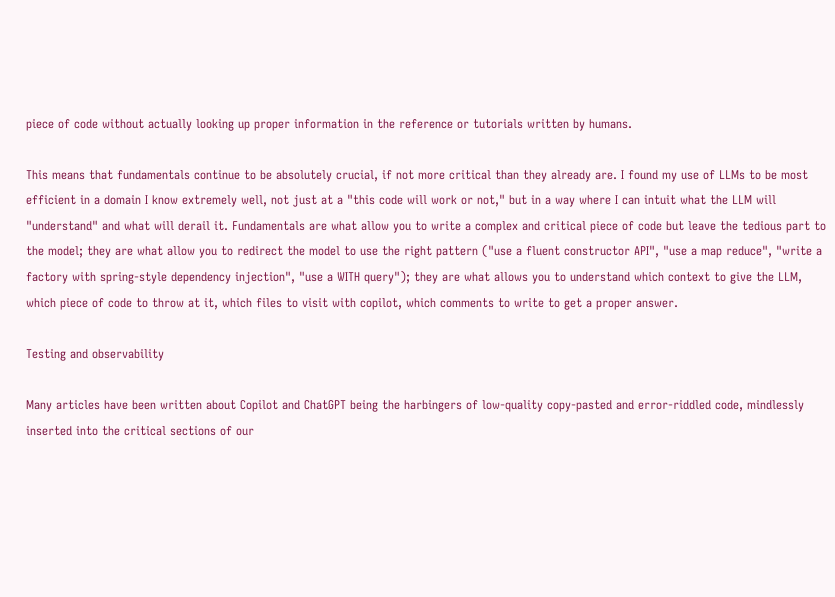piece of code without actually looking up proper information in the reference or tutorials written by humans.

This means that fundamentals continue to be absolutely crucial, if not more critical than they already are. I found my use of LLMs to be most efficient in a domain I know extremely well, not just at a "this code will work or not," but in a way where I can intuit what the LLM will "understand" and what will derail it. Fundamentals are what allow you to write a complex and critical piece of code but leave the tedious part to the model; they are what allow you to redirect the model to use the right pattern ("use a fluent constructor API", "use a map reduce", "write a factory with spring-style dependency injection", "use a WITH query"); they are what allows you to understand which context to give the LLM, which piece of code to throw at it, which files to visit with copilot, which comments to write to get a proper answer.

Testing and observability

Many articles have been written about Copilot and ChatGPT being the harbingers of low-quality copy-pasted and error-riddled code, mindlessly inserted into the critical sections of our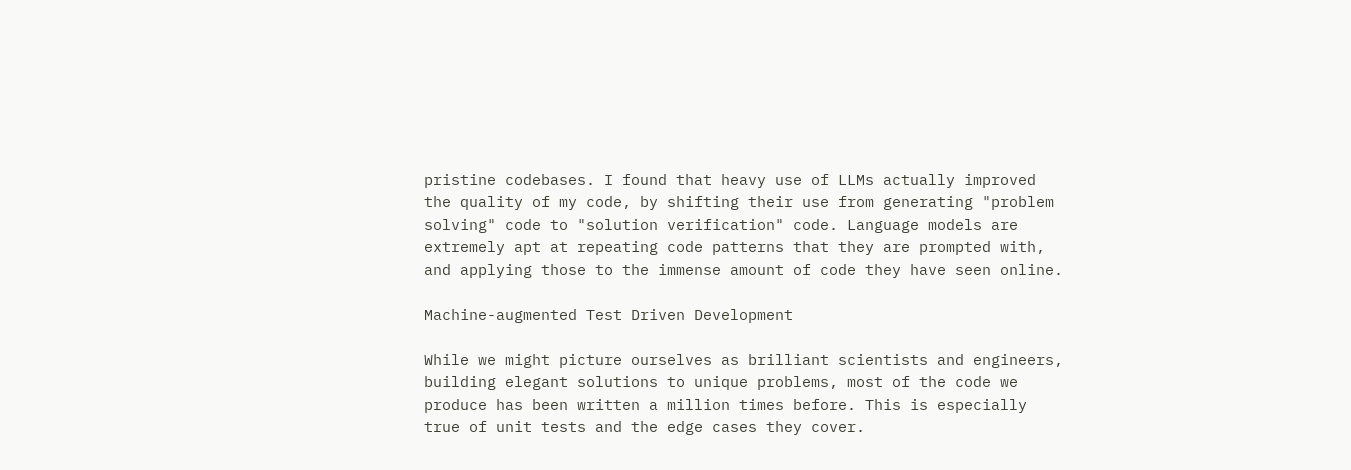pristine codebases. I found that heavy use of LLMs actually improved the quality of my code, by shifting their use from generating "problem solving" code to "solution verification" code. Language models are extremely apt at repeating code patterns that they are prompted with, and applying those to the immense amount of code they have seen online.

Machine-augmented Test Driven Development

While we might picture ourselves as brilliant scientists and engineers, building elegant solutions to unique problems, most of the code we produce has been written a million times before. This is especially true of unit tests and the edge cases they cover.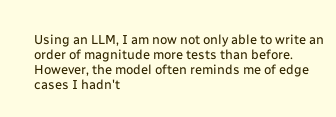Using an LLM, I am now not only able to write an order of magnitude more tests than before. However, the model often reminds me of edge cases I hadn't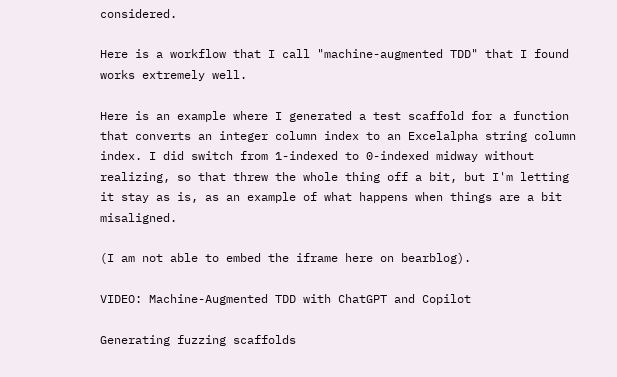considered.

Here is a workflow that I call "machine-augmented TDD" that I found works extremely well.

Here is an example where I generated a test scaffold for a function that converts an integer column index to an Excelalpha string column index. I did switch from 1-indexed to 0-indexed midway without realizing, so that threw the whole thing off a bit, but I'm letting it stay as is, as an example of what happens when things are a bit misaligned.

(I am not able to embed the iframe here on bearblog).

VIDEO: Machine-Augmented TDD with ChatGPT and Copilot

Generating fuzzing scaffolds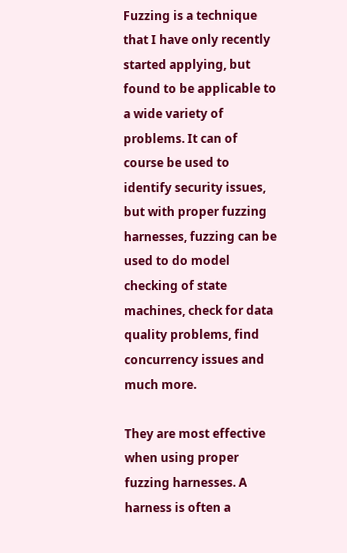Fuzzing is a technique that I have only recently started applying, but found to be applicable to a wide variety of problems. It can of course be used to identify security issues, but with proper fuzzing harnesses, fuzzing can be used to do model checking of state machines, check for data quality problems, find concurrency issues and much more.

They are most effective when using proper fuzzing harnesses. A harness is often a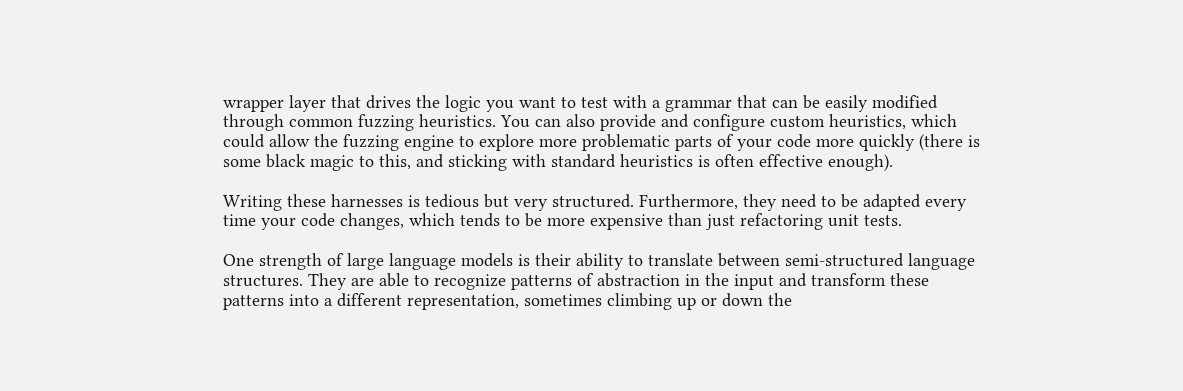wrapper layer that drives the logic you want to test with a grammar that can be easily modified through common fuzzing heuristics. You can also provide and configure custom heuristics, which could allow the fuzzing engine to explore more problematic parts of your code more quickly (there is some black magic to this, and sticking with standard heuristics is often effective enough).

Writing these harnesses is tedious but very structured. Furthermore, they need to be adapted every time your code changes, which tends to be more expensive than just refactoring unit tests.

One strength of large language models is their ability to translate between semi-structured language structures. They are able to recognize patterns of abstraction in the input and transform these patterns into a different representation, sometimes climbing up or down the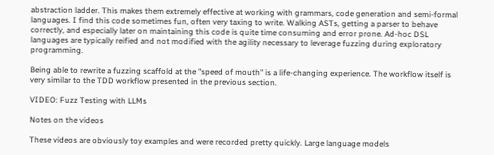abstraction ladder. This makes them extremely effective at working with grammars, code generation and semi-formal languages. I find this code sometimes fun, often very taxing to write. Walking ASTs, getting a parser to behave correctly, and especially later on maintaining this code is quite time consuming and error prone. Ad-hoc DSL languages are typically reified and not modified with the agility necessary to leverage fuzzing during exploratory programming.

Being able to rewrite a fuzzing scaffold at the "speed of mouth" is a life-changing experience. The workflow itself is very similar to the TDD workflow presented in the previous section.

VIDEO: Fuzz Testing with LLMs

Notes on the videos

These videos are obviously toy examples and were recorded pretty quickly. Large language models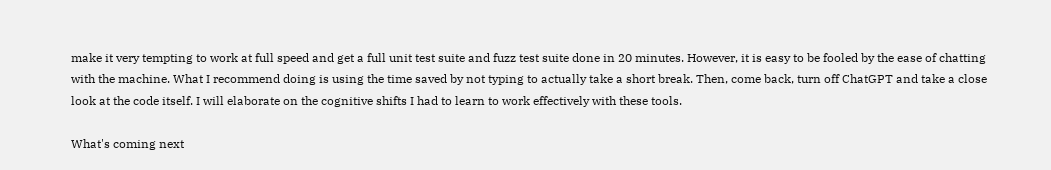make it very tempting to work at full speed and get a full unit test suite and fuzz test suite done in 20 minutes. However, it is easy to be fooled by the ease of chatting with the machine. What I recommend doing is using the time saved by not typing to actually take a short break. Then, come back, turn off ChatGPT and take a close look at the code itself. I will elaborate on the cognitive shifts I had to learn to work effectively with these tools.

What's coming next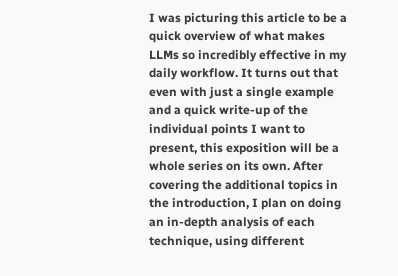I was picturing this article to be a quick overview of what makes LLMs so incredibly effective in my daily workflow. It turns out that even with just a single example and a quick write-up of the individual points I want to present, this exposition will be a whole series on its own. After covering the additional topics in the introduction, I plan on doing an in-depth analysis of each technique, using different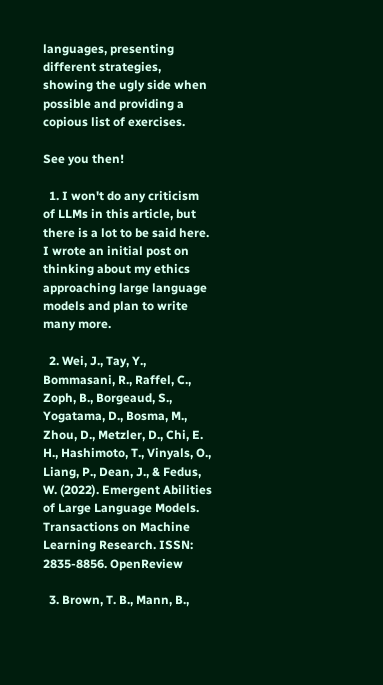languages, presenting different strategies, showing the ugly side when possible and providing a copious list of exercises.

See you then!

  1. I won't do any criticism of LLMs in this article, but there is a lot to be said here. I wrote an initial post on thinking about my ethics approaching large language models and plan to write many more.

  2. Wei, J., Tay, Y., Bommasani, R., Raffel, C., Zoph, B., Borgeaud, S., Yogatama, D., Bosma, M., Zhou, D., Metzler, D., Chi, E. H., Hashimoto, T., Vinyals, O., Liang, P., Dean, J., & Fedus, W. (2022). Emergent Abilities of Large Language Models. Transactions on Machine Learning Research. ISSN: 2835-8856. OpenReview

  3. Brown, T. B., Mann, B.,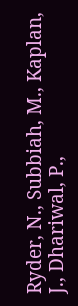Ryder, N., Subbiah, M., Kaplan, J., Dhariwal, P.,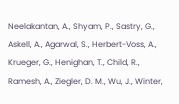Neelakantan, A., Shyam, P., Sastry, G., Askell, A., Agarwal, S., Herbert-Voss, A., Krueger, G., Henighan, T., Child, R., Ramesh, A., Ziegler, D. M., Wu, J., Winter,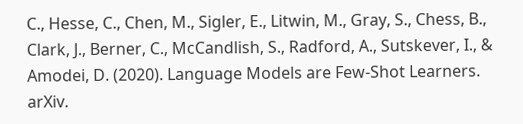C., Hesse, C., Chen, M., Sigler, E., Litwin, M., Gray, S., Chess, B., Clark, J., Berner, C., McCandlish, S., Radford, A., Sutskever, I., & Amodei, D. (2020). Language Models are Few-Shot Learners. arXiv.